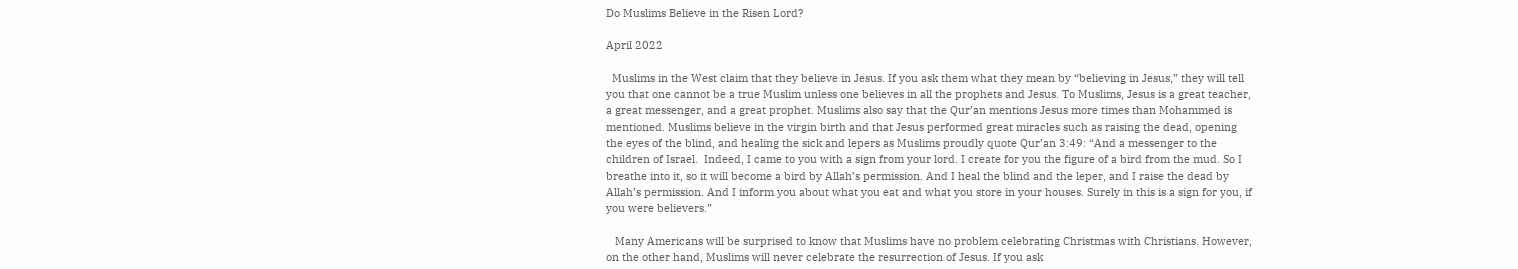Do Muslims Believe in the Risen Lord?

April 2022

  Muslims in the West claim that they believe in Jesus. If you ask them what they mean by “believing in Jesus,” they will tell you that one cannot be a true Muslim unless one believes in all the prophets and Jesus. To Muslims, Jesus is a great teacher, a great messenger, and a great prophet. Muslims also say that the Qur’an mentions Jesus more times than Mohammed is mentioned. Muslims believe in the virgin birth and that Jesus performed great miracles such as raising the dead, opening the eyes of the blind, and healing the sick and lepers as Muslims proudly quote Qur’an 3:49: “And a messenger to the children of Israel.  Indeed, I came to you with a sign from your lord. I create for you the figure of a bird from the mud. So I breathe into it, so it will become a bird by Allah’s permission. And I heal the blind and the leper, and I raise the dead by Allah’s permission. And I inform you about what you eat and what you store in your houses. Surely in this is a sign for you, if you were believers.”

   Many Americans will be surprised to know that Muslims have no problem celebrating Christmas with Christians. However, on the other hand, Muslims will never celebrate the resurrection of Jesus. If you ask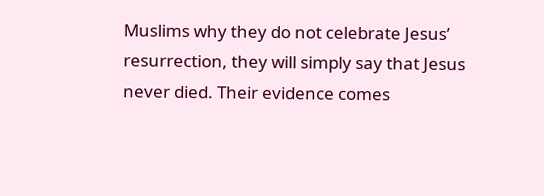Muslims why they do not celebrate Jesus’ resurrection, they will simply say that Jesus never died. Their evidence comes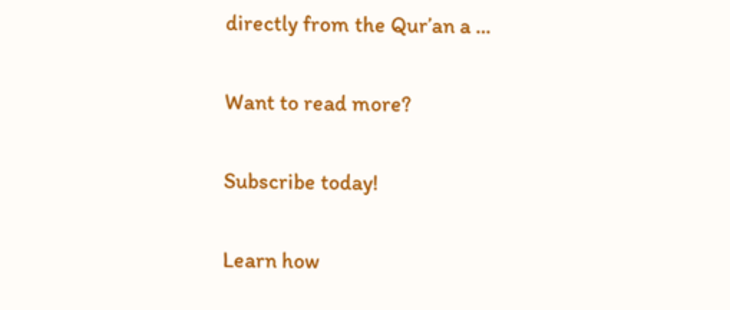directly from the Qur’an a ...

Want to read more?

Subscribe today!

Learn how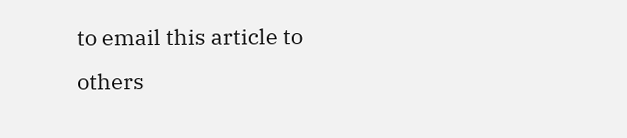to email this article to others